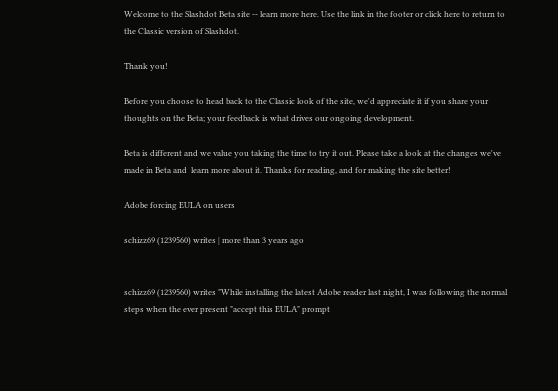Welcome to the Slashdot Beta site -- learn more here. Use the link in the footer or click here to return to the Classic version of Slashdot.

Thank you!

Before you choose to head back to the Classic look of the site, we'd appreciate it if you share your thoughts on the Beta; your feedback is what drives our ongoing development.

Beta is different and we value you taking the time to try it out. Please take a look at the changes we've made in Beta and  learn more about it. Thanks for reading, and for making the site better!

Adobe forcing EULA on users

schizz69 (1239560) writes | more than 3 years ago


schizz69 (1239560) writes "While installing the latest Adobe reader last night, I was following the normal steps when the ever present "accept this EULA" prompt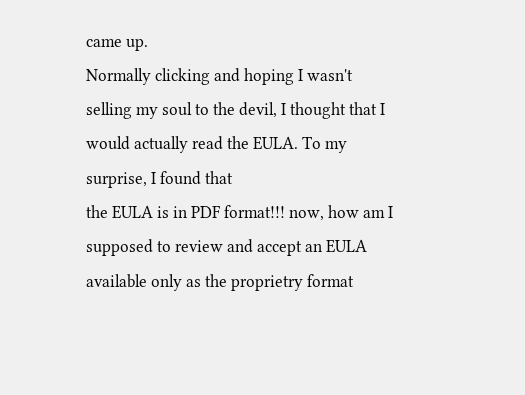came up.
Normally clicking and hoping I wasn't selling my soul to the devil, I thought that I would actually read the EULA. To my surprise, I found that
the EULA is in PDF format!!! now, how am I supposed to review and accept an EULA available only as the proprietry format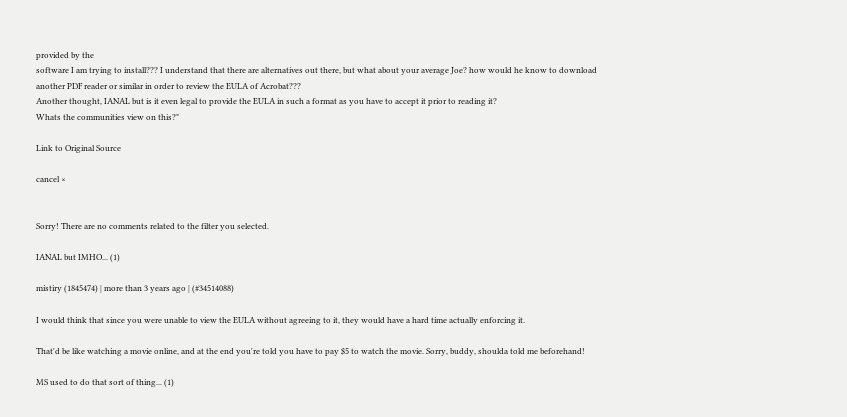provided by the
software I am trying to install??? I understand that there are alternatives out there, but what about your average Joe? how would he know to download another PDF reader or similar in order to review the EULA of Acrobat???
Another thought, IANAL but is it even legal to provide the EULA in such a format as you have to accept it prior to reading it?
Whats the communities view on this?"

Link to Original Source

cancel ×


Sorry! There are no comments related to the filter you selected.

IANAL but IMHO... (1)

mistiry (1845474) | more than 3 years ago | (#34514088)

I would think that since you were unable to view the EULA without agreeing to it, they would have a hard time actually enforcing it.

That'd be like watching a movie online, and at the end you're told you have to pay $5 to watch the movie. Sorry, buddy, shoulda told me beforehand!

MS used to do that sort of thing... (1)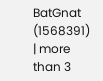BatGnat (1568391) | more than 3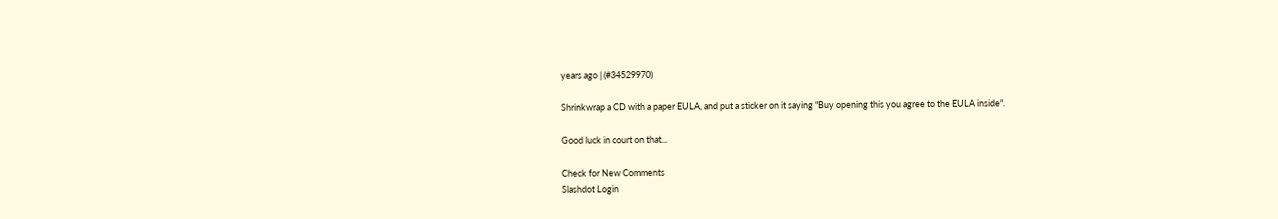years ago | (#34529970)

Shrinkwrap a CD with a paper EULA, and put a sticker on it saying "Buy opening this you agree to the EULA inside".

Good luck in court on that...

Check for New Comments
Slashdot Login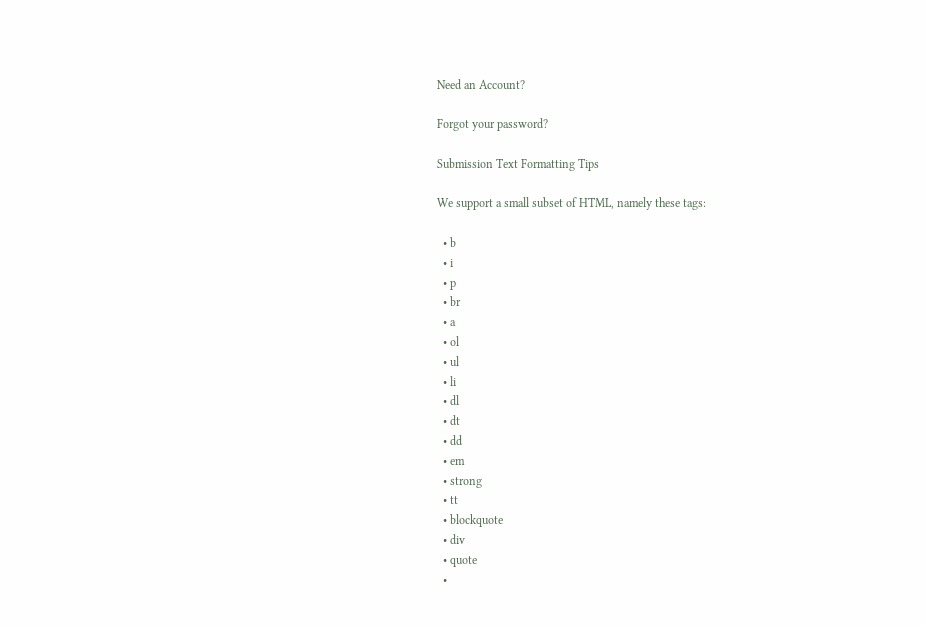Need an Account?

Forgot your password?

Submission Text Formatting Tips

We support a small subset of HTML, namely these tags:

  • b
  • i
  • p
  • br
  • a
  • ol
  • ul
  • li
  • dl
  • dt
  • dd
  • em
  • strong
  • tt
  • blockquote
  • div
  • quote
  •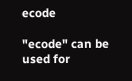ecode

"ecode" can be used for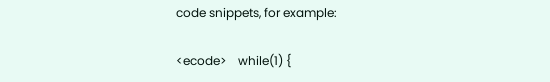code snippets, for example:

<ecode>    while(1) {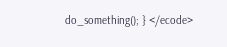do_something(); } </ecode>